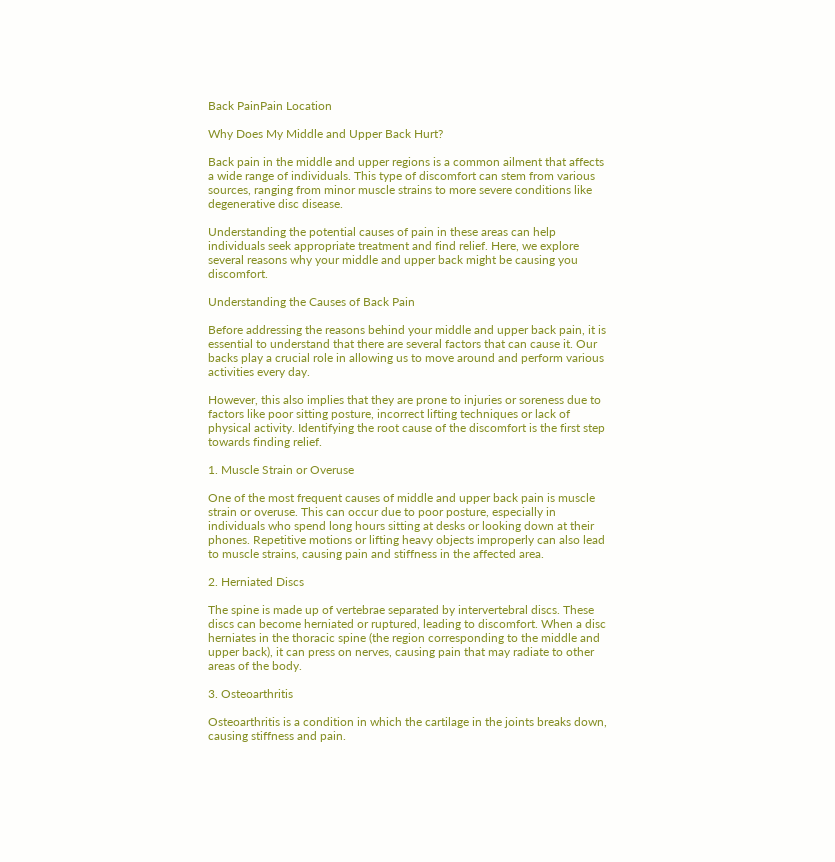Back PainPain Location

Why Does My Middle and Upper Back Hurt?

Back pain in the middle and upper regions is a common ailment that affects a wide range of individuals. This type of discomfort can stem from various sources, ranging from minor muscle strains to more severe conditions like degenerative disc disease.

Understanding the potential causes of pain in these areas can help individuals seek appropriate treatment and find relief. Here, we explore several reasons why your middle and upper back might be causing you discomfort.

Understanding the Causes of Back Pain

Before addressing the reasons behind your middle and upper back pain, it is essential to understand that there are several factors that can cause it. Our backs play a crucial role in allowing us to move around and perform various activities every day.

However, this also implies that they are prone to injuries or soreness due to factors like poor sitting posture, incorrect lifting techniques or lack of physical activity. Identifying the root cause of the discomfort is the first step towards finding relief.

1. Muscle Strain or Overuse

One of the most frequent causes of middle and upper back pain is muscle strain or overuse. This can occur due to poor posture, especially in individuals who spend long hours sitting at desks or looking down at their phones. Repetitive motions or lifting heavy objects improperly can also lead to muscle strains, causing pain and stiffness in the affected area.

2. Herniated Discs

The spine is made up of vertebrae separated by intervertebral discs. These discs can become herniated or ruptured, leading to discomfort. When a disc herniates in the thoracic spine (the region corresponding to the middle and upper back), it can press on nerves, causing pain that may radiate to other areas of the body.

3. Osteoarthritis

Osteoarthritis is a condition in which the cartilage in the joints breaks down, causing stiffness and pain.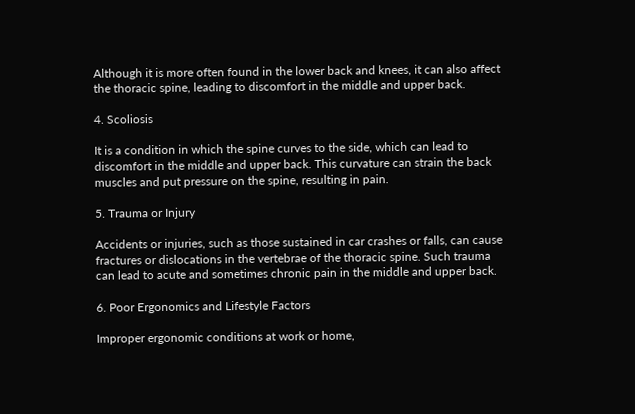Although it is more often found in the lower back and knees, it can also affect the thoracic spine, leading to discomfort in the middle and upper back.

4. Scoliosis

It is a condition in which the spine curves to the side, which can lead to discomfort in the middle and upper back. This curvature can strain the back muscles and put pressure on the spine, resulting in pain.

5. Trauma or Injury

Accidents or injuries, such as those sustained in car crashes or falls, can cause fractures or dislocations in the vertebrae of the thoracic spine. Such trauma can lead to acute and sometimes chronic pain in the middle and upper back.

6. Poor Ergonomics and Lifestyle Factors

Improper ergonomic conditions at work or home,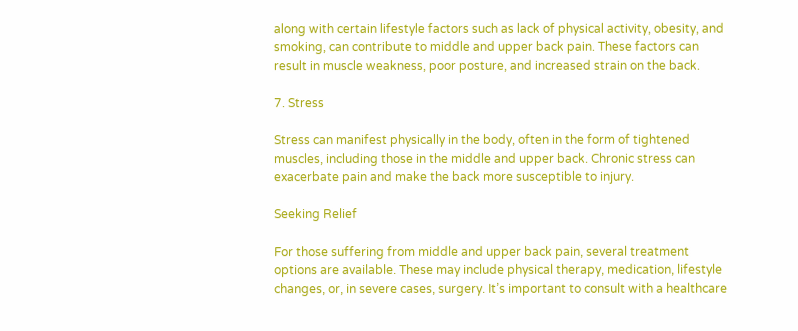along with certain lifestyle factors such as lack of physical activity, obesity, and smoking, can contribute to middle and upper back pain. These factors can result in muscle weakness, poor posture, and increased strain on the back.

7. Stress

Stress can manifest physically in the body, often in the form of tightened muscles, including those in the middle and upper back. Chronic stress can exacerbate pain and make the back more susceptible to injury.

Seeking Relief

For those suffering from middle and upper back pain, several treatment options are available. These may include physical therapy, medication, lifestyle changes, or, in severe cases, surgery. It’s important to consult with a healthcare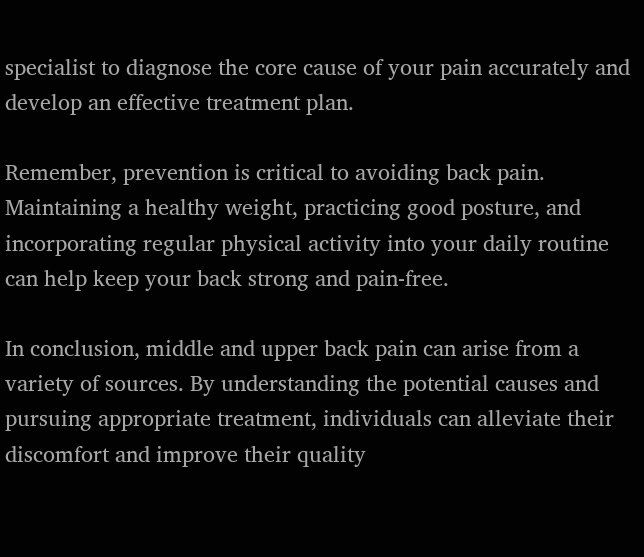specialist to diagnose the core cause of your pain accurately and develop an effective treatment plan.

Remember, prevention is critical to avoiding back pain. Maintaining a healthy weight, practicing good posture, and incorporating regular physical activity into your daily routine can help keep your back strong and pain-free.

In conclusion, middle and upper back pain can arise from a variety of sources. By understanding the potential causes and pursuing appropriate treatment, individuals can alleviate their discomfort and improve their quality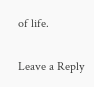of life.

Leave a Reply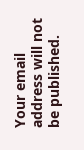Your email address will not be published.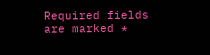Required fields are marked *